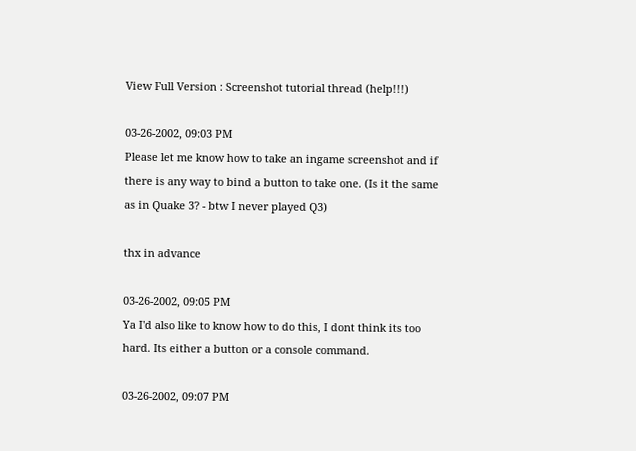View Full Version : Screenshot tutorial thread (help!!!)

03-26-2002, 09:03 PM
Please let me know how to take an ingame screenshot and if there is any way to bind a button to take one. (Is it the same as in Quake 3? - btw I never played Q3)

thx in advance

03-26-2002, 09:05 PM
Ya I'd also like to know how to do this, I dont think its too hard. Its either a button or a console command.

03-26-2002, 09:07 PM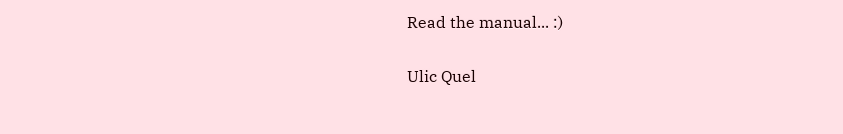Read the manual... :)

Ulic Quel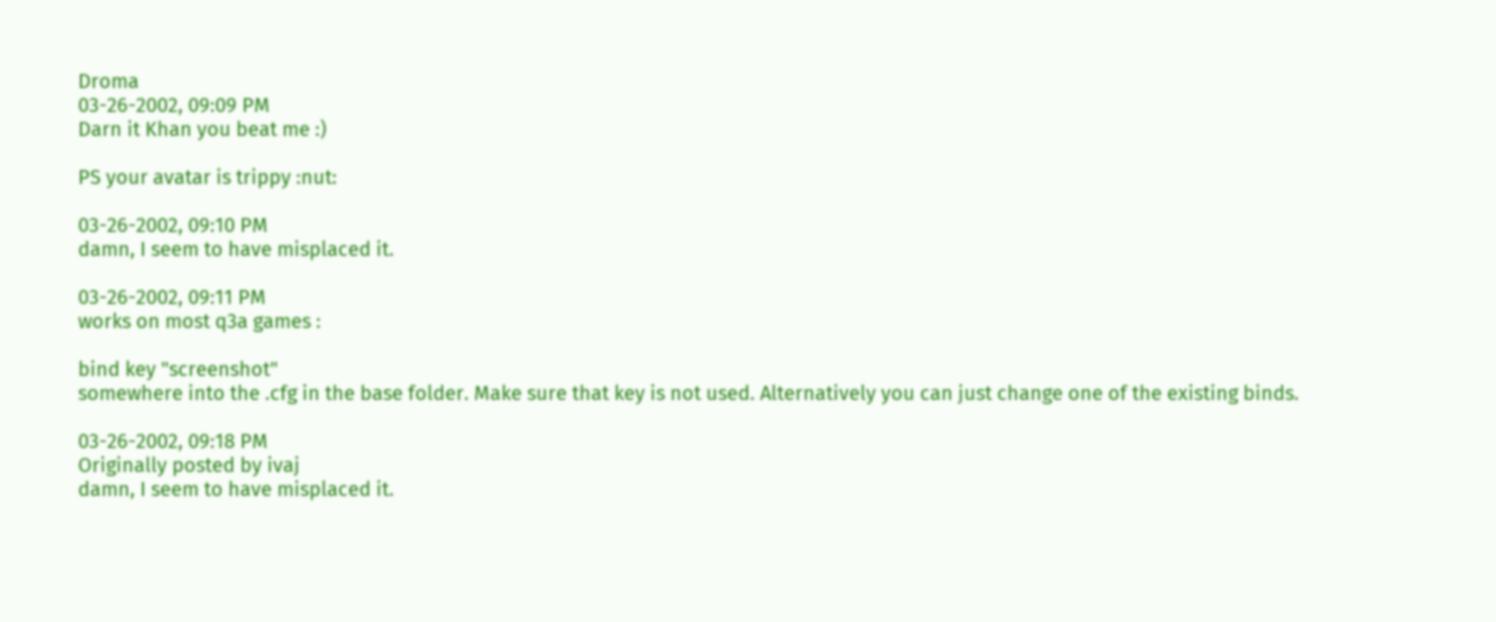Droma
03-26-2002, 09:09 PM
Darn it Khan you beat me :)

PS your avatar is trippy :nut:

03-26-2002, 09:10 PM
damn, I seem to have misplaced it.

03-26-2002, 09:11 PM
works on most q3a games :

bind key "screenshot"
somewhere into the .cfg in the base folder. Make sure that key is not used. Alternatively you can just change one of the existing binds.

03-26-2002, 09:18 PM
Originally posted by ivaj
damn, I seem to have misplaced it.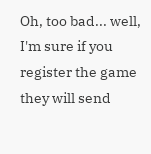Oh, too bad... well, I'm sure if you register the game they will send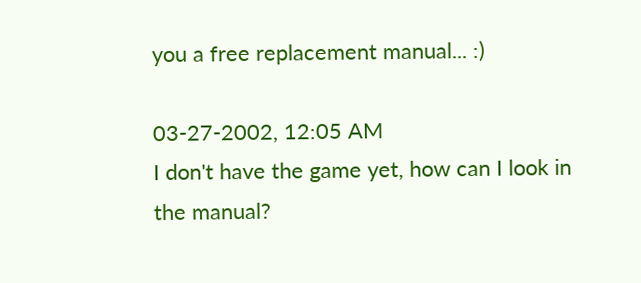you a free replacement manual... :)

03-27-2002, 12:05 AM
I don't have the game yet, how can I look in the manual?